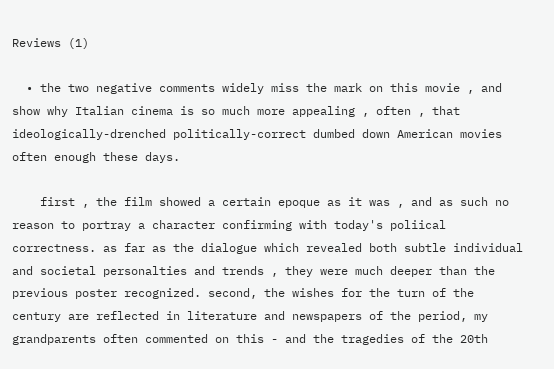Reviews (1)

  • the two negative comments widely miss the mark on this movie , and show why Italian cinema is so much more appealing , often , that ideologically-drenched politically-correct dumbed down American movies often enough these days.

    first , the film showed a certain epoque as it was , and as such no reason to portray a character confirming with today's poliical correctness. as far as the dialogue which revealed both subtle individual and societal personalties and trends , they were much deeper than the previous poster recognized. second, the wishes for the turn of the century are reflected in literature and newspapers of the period, my grandparents often commented on this - and the tragedies of the 20th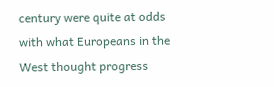century were quite at odds with what Europeans in the West thought progress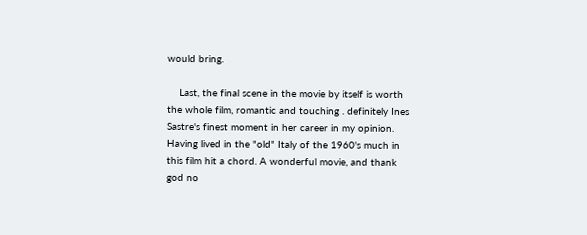would bring.

    Last, the final scene in the movie by itself is worth the whole film, romantic and touching . definitely Ines Sastre's finest moment in her career in my opinion. Having lived in the "old" Italy of the 1960's much in this film hit a chord. A wonderful movie, and thank god no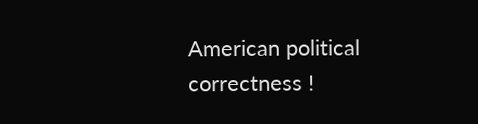American political correctness !